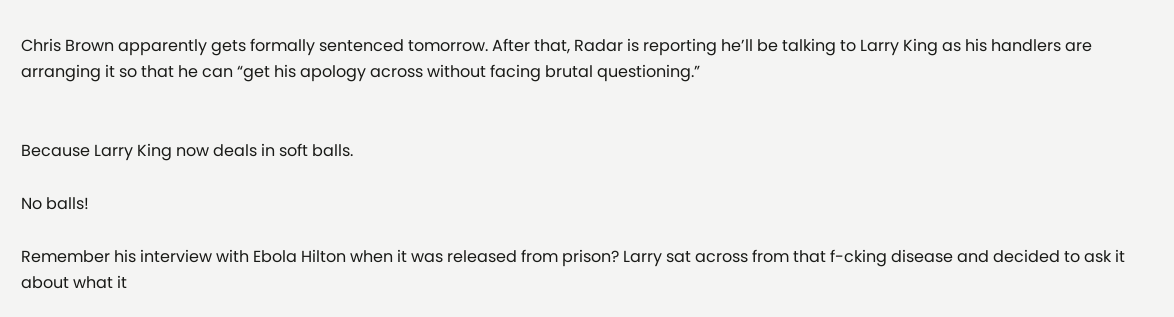Chris Brown apparently gets formally sentenced tomorrow. After that, Radar is reporting he’ll be talking to Larry King as his handlers are arranging it so that he can “get his apology across without facing brutal questioning.”


Because Larry King now deals in soft balls.

No balls!

Remember his interview with Ebola Hilton when it was released from prison? Larry sat across from that f-cking disease and decided to ask it about what it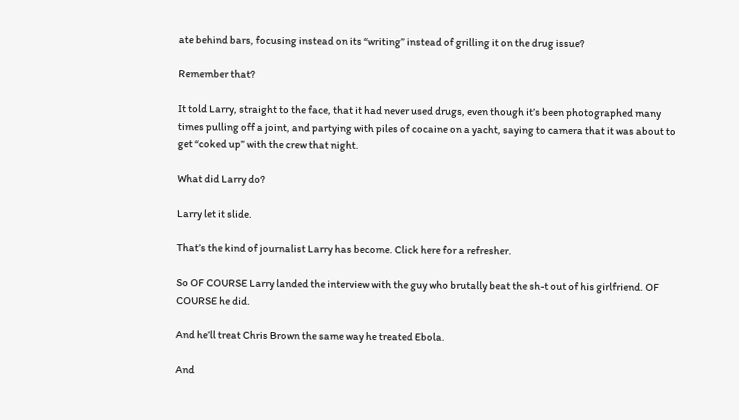ate behind bars, focusing instead on its “writing” instead of grilling it on the drug issue?

Remember that?

It told Larry, straight to the face, that it had never used drugs, even though it’s been photographed many times pulling off a joint, and partying with piles of cocaine on a yacht, saying to camera that it was about to get “coked up” with the crew that night.

What did Larry do?

Larry let it slide.

That’s the kind of journalist Larry has become. Click here for a refresher.

So OF COURSE Larry landed the interview with the guy who brutally beat the sh-t out of his girlfriend. OF COURSE he did.

And he’ll treat Chris Brown the same way he treated Ebola.

And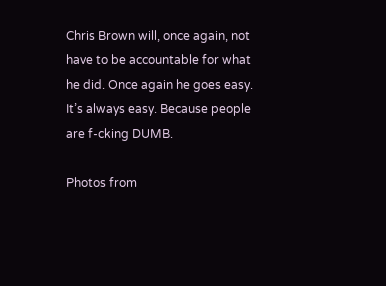Chris Brown will, once again, not have to be accountable for what he did. Once again he goes easy. It’s always easy. Because people are f-cking DUMB.

Photos from